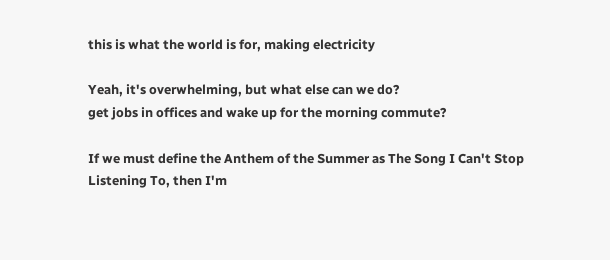this is what the world is for, making electricity

Yeah, it's overwhelming, but what else can we do?
get jobs in offices and wake up for the morning commute?

If we must define the Anthem of the Summer as The Song I Can't Stop Listening To, then I'm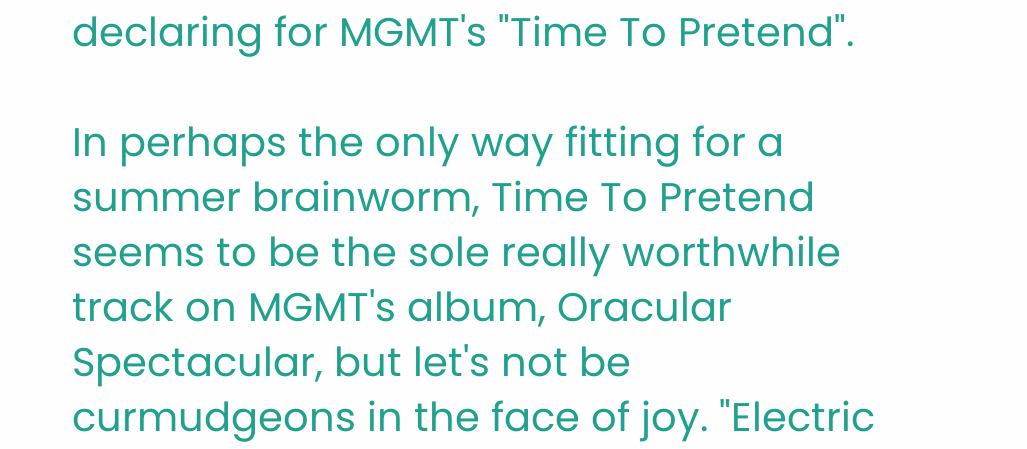declaring for MGMT's "Time To Pretend".

In perhaps the only way fitting for a summer brainworm, Time To Pretend seems to be the sole really worthwhile track on MGMT's album, Oracular Spectacular, but let's not be curmudgeons in the face of joy. "Electric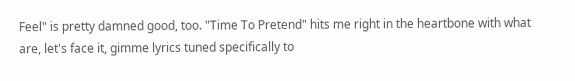Feel" is pretty damned good, too. "Time To Pretend" hits me right in the heartbone with what are, let's face it, gimme lyrics tuned specifically to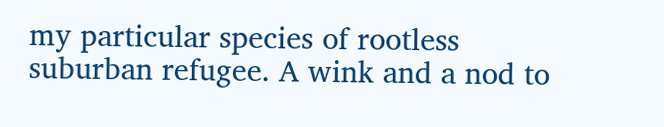my particular species of rootless suburban refugee. A wink and a nod to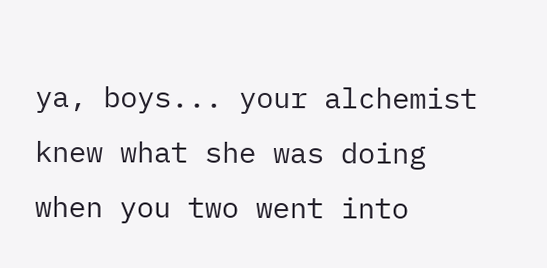ya, boys... your alchemist knew what she was doing when you two went into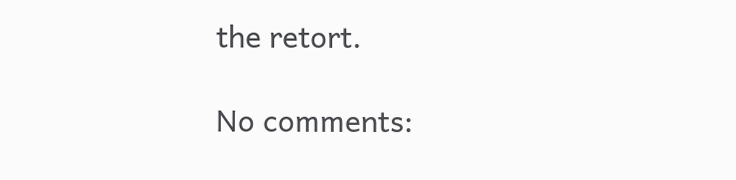the retort.

No comments: